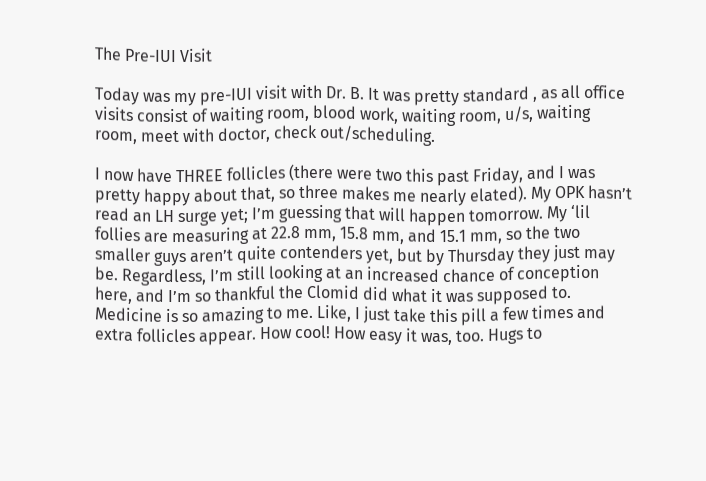The Pre-IUI Visit

Today was my pre-IUI visit with Dr. B. It was pretty standard , as all office visits consist of waiting room, blood work, waiting room, u/s, waiting room, meet with doctor, check out/scheduling.

I now have THREE follicles (there were two this past Friday, and I was pretty happy about that, so three makes me nearly elated). My OPK hasn’t read an LH surge yet; I’m guessing that will happen tomorrow. My ‘lil follies are measuring at 22.8 mm, 15.8 mm, and 15.1 mm, so the two smaller guys aren’t quite contenders yet, but by Thursday they just may be. Regardless, I’m still looking at an increased chance of conception here, and I’m so thankful the Clomid did what it was supposed to. Medicine is so amazing to me. Like, I just take this pill a few times and extra follicles appear. How cool! How easy it was, too. Hugs to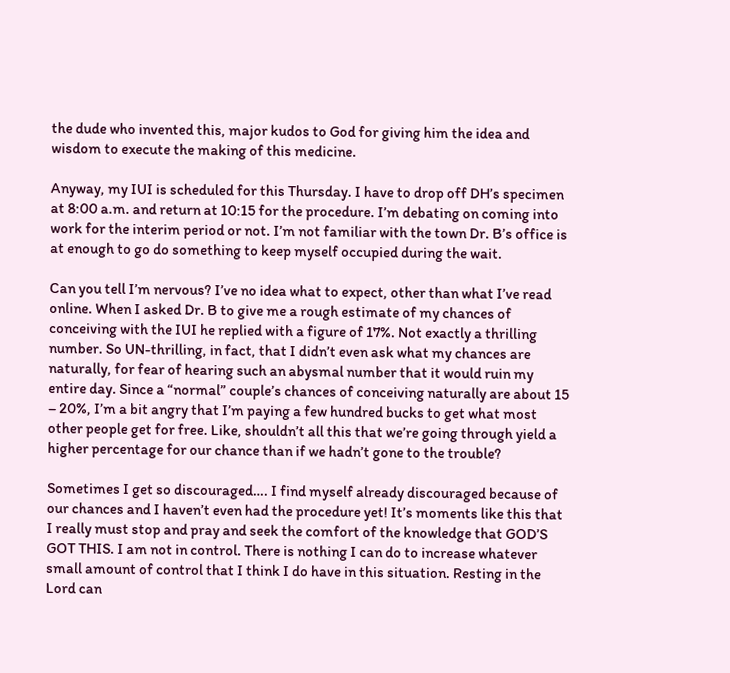the dude who invented this, major kudos to God for giving him the idea and wisdom to execute the making of this medicine.

Anyway, my IUI is scheduled for this Thursday. I have to drop off DH’s specimen at 8:00 a.m. and return at 10:15 for the procedure. I’m debating on coming into work for the interim period or not. I’m not familiar with the town Dr. B’s office is at enough to go do something to keep myself occupied during the wait.

Can you tell I’m nervous? I’ve no idea what to expect, other than what I’ve read online. When I asked Dr. B to give me a rough estimate of my chances of conceiving with the IUI he replied with a figure of 17%. Not exactly a thrilling number. So UN-thrilling, in fact, that I didn’t even ask what my chances are naturally, for fear of hearing such an abysmal number that it would ruin my entire day. Since a “normal” couple’s chances of conceiving naturally are about 15 – 20%, I’m a bit angry that I’m paying a few hundred bucks to get what most other people get for free. Like, shouldn’t all this that we’re going through yield a higher percentage for our chance than if we hadn’t gone to the trouble?

Sometimes I get so discouraged…. I find myself already discouraged because of our chances and I haven’t even had the procedure yet! It’s moments like this that I really must stop and pray and seek the comfort of the knowledge that GOD’S GOT THIS. I am not in control. There is nothing I can do to increase whatever small amount of control that I think I do have in this situation. Resting in the Lord can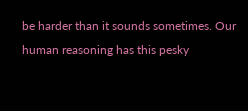be harder than it sounds sometimes. Our human reasoning has this pesky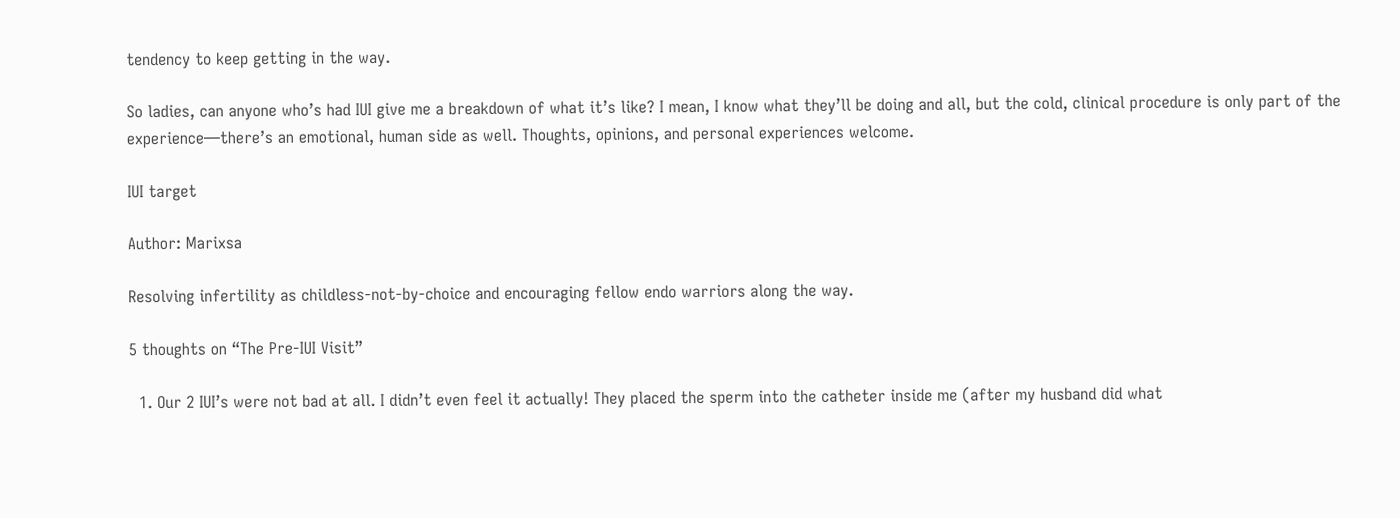tendency to keep getting in the way.

So ladies, can anyone who’s had IUI give me a breakdown of what it’s like? I mean, I know what they’ll be doing and all, but the cold, clinical procedure is only part of the experience—there’s an emotional, human side as well. Thoughts, opinions, and personal experiences welcome.

IUI target

Author: Marixsa

Resolving infertility as childless-not-by-choice and encouraging fellow endo warriors along the way.

5 thoughts on “The Pre-IUI Visit”

  1. Our 2 IUI’s were not bad at all. I didn’t even feel it actually! They placed the sperm into the catheter inside me (after my husband did what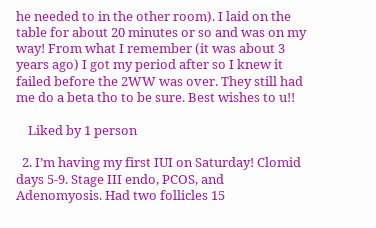he needed to in the other room). I laid on the table for about 20 minutes or so and was on my way! From what I remember (it was about 3 years ago) I got my period after so I knew it failed before the 2WW was over. They still had me do a beta tho to be sure. Best wishes to u!!

    Liked by 1 person

  2. I’m having my first IUI on Saturday! Clomid days 5-9. Stage III endo, PCOS, and Adenomyosis. Had two follicles 15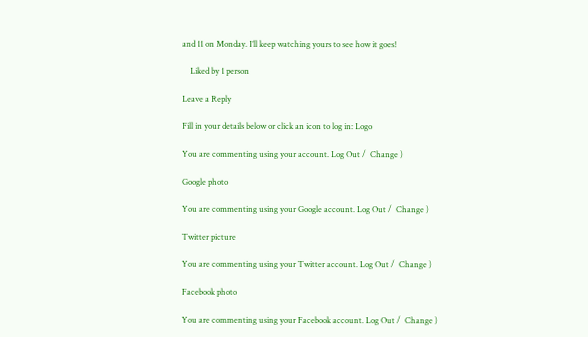and 11 on Monday. I’ll keep watching yours to see how it goes!

    Liked by 1 person

Leave a Reply

Fill in your details below or click an icon to log in: Logo

You are commenting using your account. Log Out /  Change )

Google photo

You are commenting using your Google account. Log Out /  Change )

Twitter picture

You are commenting using your Twitter account. Log Out /  Change )

Facebook photo

You are commenting using your Facebook account. Log Out /  Change )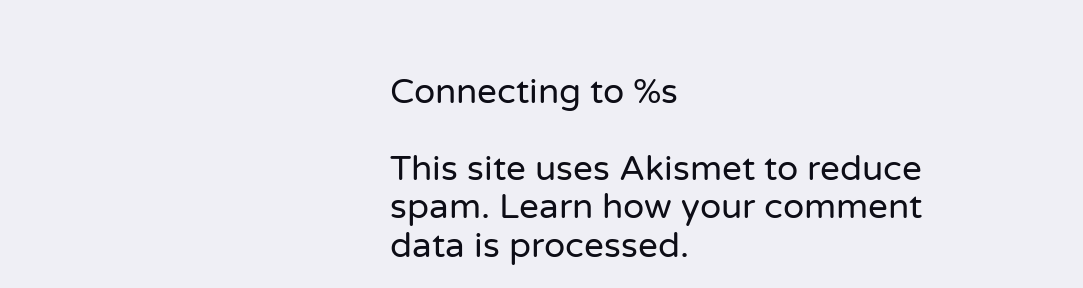Connecting to %s

This site uses Akismet to reduce spam. Learn how your comment data is processed.